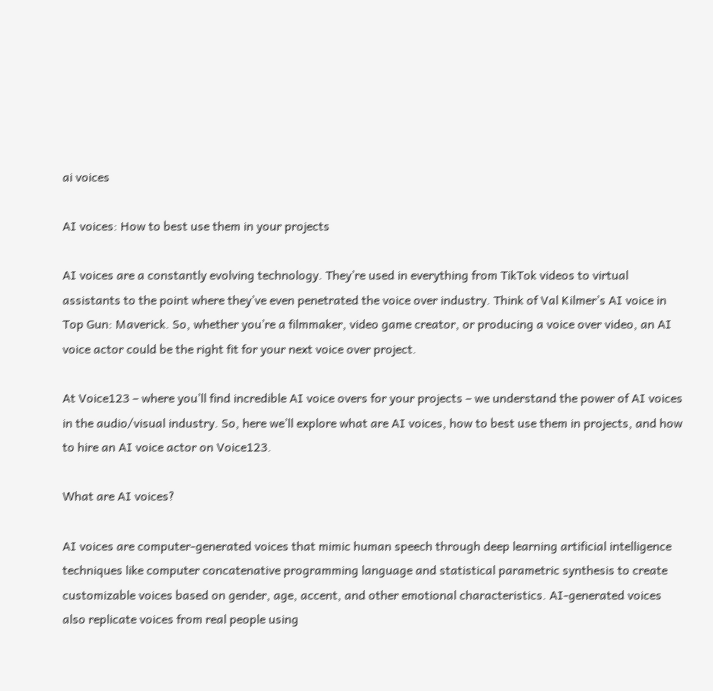ai voices

AI voices: How to best use them in your projects

AI voices are a constantly evolving technology. They’re used in everything from TikTok videos to virtual assistants to the point where they’ve even penetrated the voice over industry. Think of Val Kilmer’s AI voice in Top Gun: Maverick. So, whether you’re a filmmaker, video game creator, or producing a voice over video, an AI voice actor could be the right fit for your next voice over project.

At Voice123 – where you’ll find incredible AI voice overs for your projects – we understand the power of AI voices in the audio/visual industry. So, here we’ll explore what are AI voices, how to best use them in projects, and how to hire an AI voice actor on Voice123.

What are AI voices?

AI voices are computer-generated voices that mimic human speech through deep learning artificial intelligence techniques like computer concatenative programming language and statistical parametric synthesis to create customizable voices based on gender, age, accent, and other emotional characteristics. AI-generated voices also replicate voices from real people using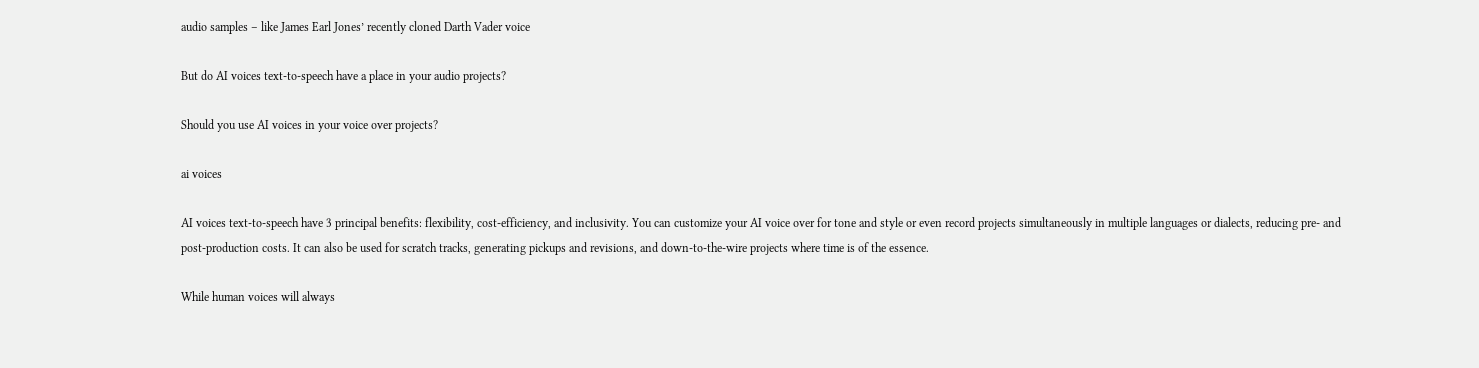audio samples – like James Earl Jones’ recently cloned Darth Vader voice

But do AI voices text-to-speech have a place in your audio projects?

Should you use AI voices in your voice over projects?

ai voices

AI voices text-to-speech have 3 principal benefits: flexibility, cost-efficiency, and inclusivity. You can customize your AI voice over for tone and style or even record projects simultaneously in multiple languages or dialects, reducing pre- and post-production costs. It can also be used for scratch tracks, generating pickups and revisions, and down-to-the-wire projects where time is of the essence.

While human voices will always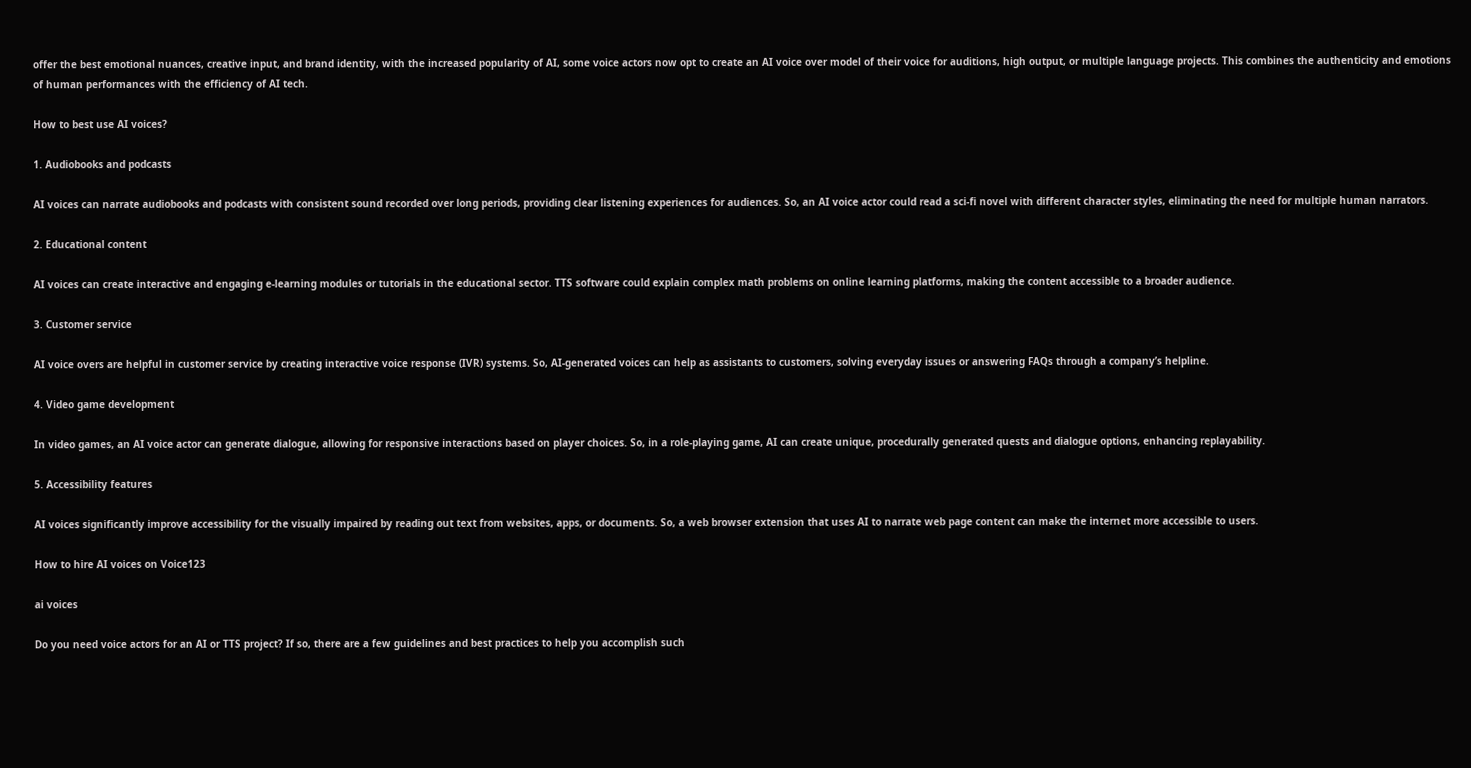offer the best emotional nuances, creative input, and brand identity, with the increased popularity of AI, some voice actors now opt to create an AI voice over model of their voice for auditions, high output, or multiple language projects. This combines the authenticity and emotions of human performances with the efficiency of AI tech.

How to best use AI voices?

1. Audiobooks and podcasts

AI voices can narrate audiobooks and podcasts with consistent sound recorded over long periods, providing clear listening experiences for audiences. So, an AI voice actor could read a sci-fi novel with different character styles, eliminating the need for multiple human narrators.

2. Educational content

AI voices can create interactive and engaging e-learning modules or tutorials in the educational sector. TTS software could explain complex math problems on online learning platforms, making the content accessible to a broader audience.

3. Customer service

AI voice overs are helpful in customer service by creating interactive voice response (IVR) systems. So, AI-generated voices can help as assistants to customers, solving everyday issues or answering FAQs through a company’s helpline.

4. Video game development

In video games, an AI voice actor can generate dialogue, allowing for responsive interactions based on player choices. So, in a role-playing game, AI can create unique, procedurally generated quests and dialogue options, enhancing replayability.

5. Accessibility features

AI voices significantly improve accessibility for the visually impaired by reading out text from websites, apps, or documents. So, a web browser extension that uses AI to narrate web page content can make the internet more accessible to users.

How to hire AI voices on Voice123

ai voices

Do you need voice actors for an AI or TTS project? If so, there are a few guidelines and best practices to help you accomplish such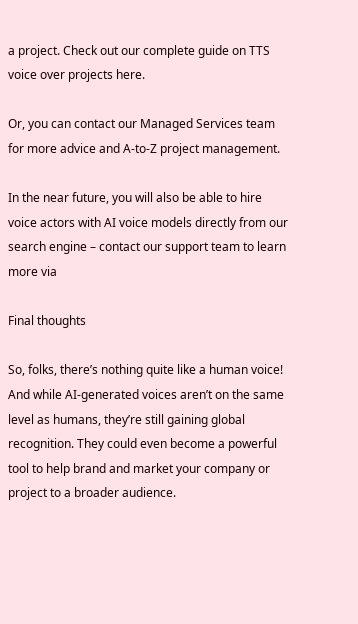a project. Check out our complete guide on TTS voice over projects here.

Or, you can contact our Managed Services team for more advice and A-to-Z project management.

In the near future, you will also be able to hire voice actors with AI voice models directly from our search engine – contact our support team to learn more via

Final thoughts

So, folks, there’s nothing quite like a human voice! And while AI-generated voices aren’t on the same level as humans, they’re still gaining global recognition. They could even become a powerful tool to help brand and market your company or project to a broader audience.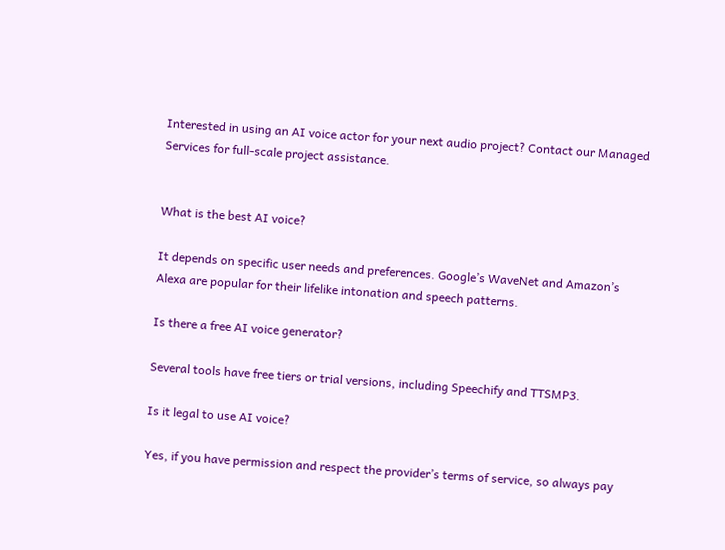Interested in using an AI voice actor for your next audio project? Contact our Managed Services for full-scale project assistance.


What is the best AI voice?

It depends on specific user needs and preferences. Google’s WaveNet and Amazon’s Alexa are popular for their lifelike intonation and speech patterns.

Is there a free AI voice generator?

Several tools have free tiers or trial versions, including Speechify and TTSMP3.

Is it legal to use AI voice?

Yes, if you have permission and respect the provider’s terms of service, so always pay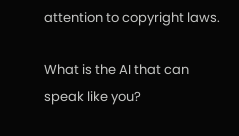attention to copyright laws.

What is the AI that can speak like you?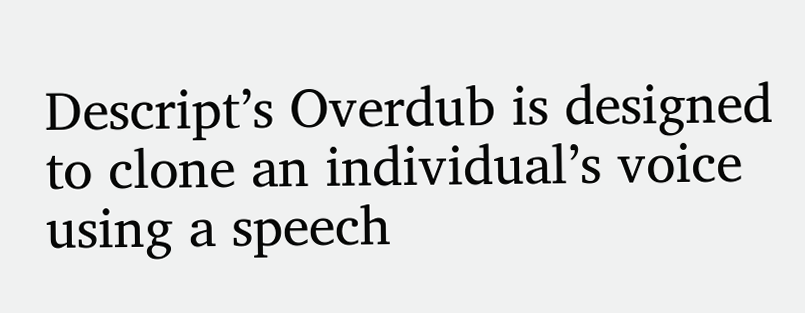Descript’s Overdub is designed to clone an individual’s voice using a speech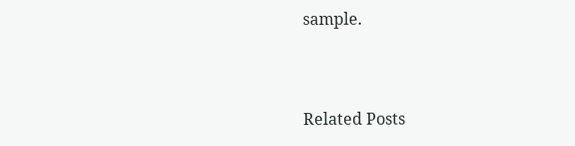sample.


Related Posts